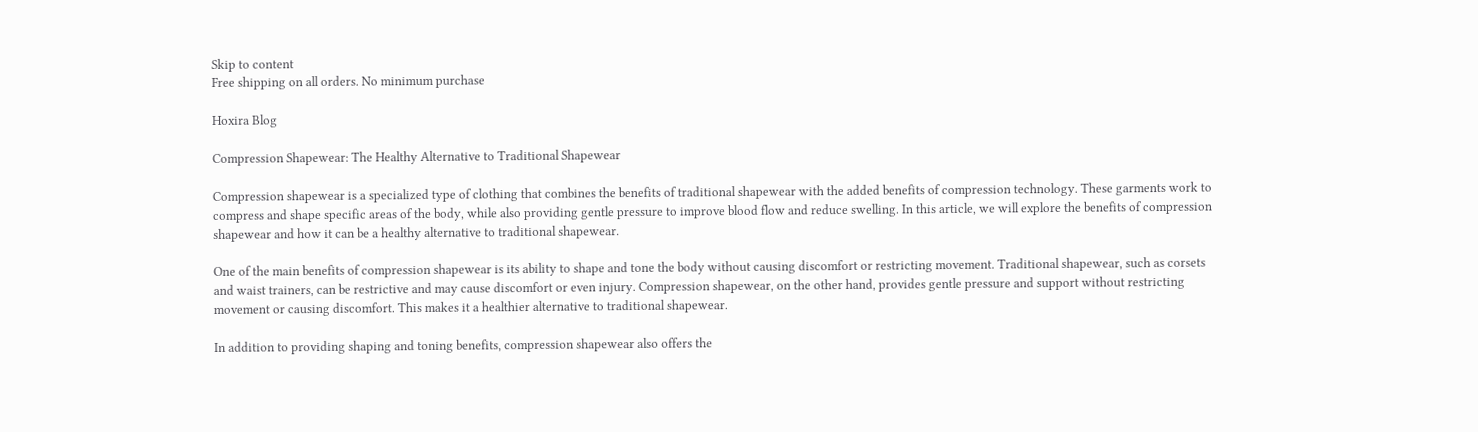Skip to content
Free shipping on all orders. No minimum purchase

Hoxira Blog

Compression Shapewear: The Healthy Alternative to Traditional Shapewear

Compression shapewear is a specialized type of clothing that combines the benefits of traditional shapewear with the added benefits of compression technology. These garments work to compress and shape specific areas of the body, while also providing gentle pressure to improve blood flow and reduce swelling. In this article, we will explore the benefits of compression shapewear and how it can be a healthy alternative to traditional shapewear.

One of the main benefits of compression shapewear is its ability to shape and tone the body without causing discomfort or restricting movement. Traditional shapewear, such as corsets and waist trainers, can be restrictive and may cause discomfort or even injury. Compression shapewear, on the other hand, provides gentle pressure and support without restricting movement or causing discomfort. This makes it a healthier alternative to traditional shapewear.

In addition to providing shaping and toning benefits, compression shapewear also offers the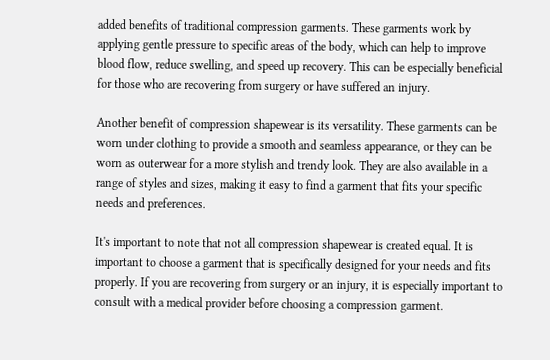added benefits of traditional compression garments. These garments work by applying gentle pressure to specific areas of the body, which can help to improve blood flow, reduce swelling, and speed up recovery. This can be especially beneficial for those who are recovering from surgery or have suffered an injury.

Another benefit of compression shapewear is its versatility. These garments can be worn under clothing to provide a smooth and seamless appearance, or they can be worn as outerwear for a more stylish and trendy look. They are also available in a range of styles and sizes, making it easy to find a garment that fits your specific needs and preferences.

It's important to note that not all compression shapewear is created equal. It is important to choose a garment that is specifically designed for your needs and fits properly. If you are recovering from surgery or an injury, it is especially important to consult with a medical provider before choosing a compression garment.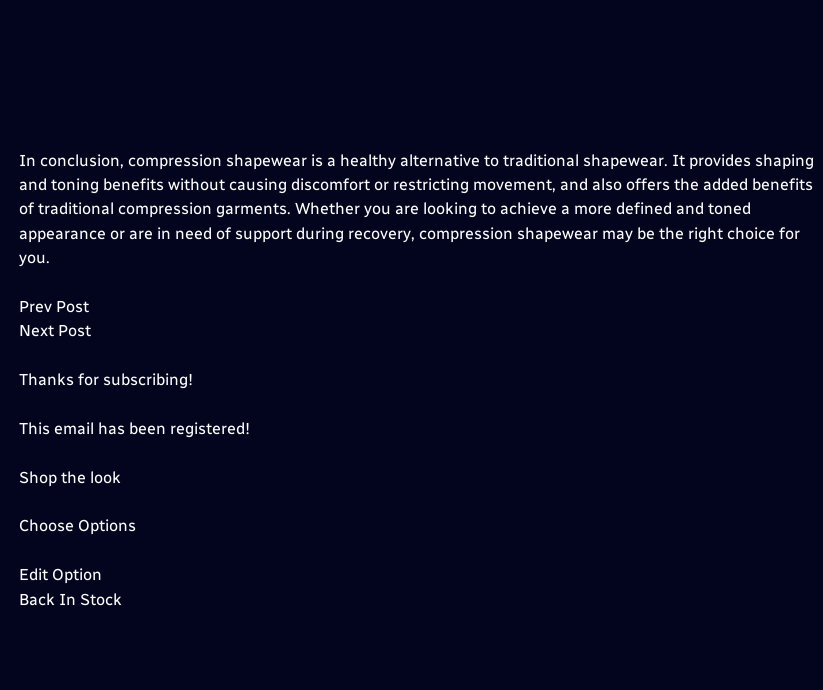In conclusion, compression shapewear is a healthy alternative to traditional shapewear. It provides shaping and toning benefits without causing discomfort or restricting movement, and also offers the added benefits of traditional compression garments. Whether you are looking to achieve a more defined and toned appearance or are in need of support during recovery, compression shapewear may be the right choice for you.

Prev Post
Next Post

Thanks for subscribing!

This email has been registered!

Shop the look

Choose Options

Edit Option
Back In Stock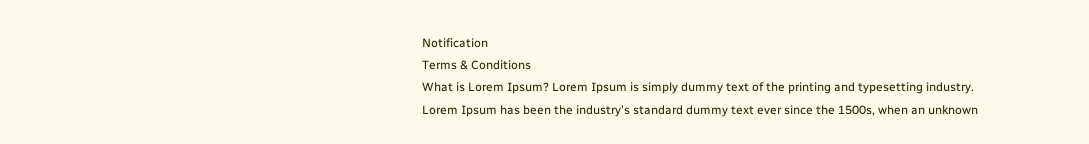Notification
Terms & Conditions
What is Lorem Ipsum? Lorem Ipsum is simply dummy text of the printing and typesetting industry. Lorem Ipsum has been the industry's standard dummy text ever since the 1500s, when an unknown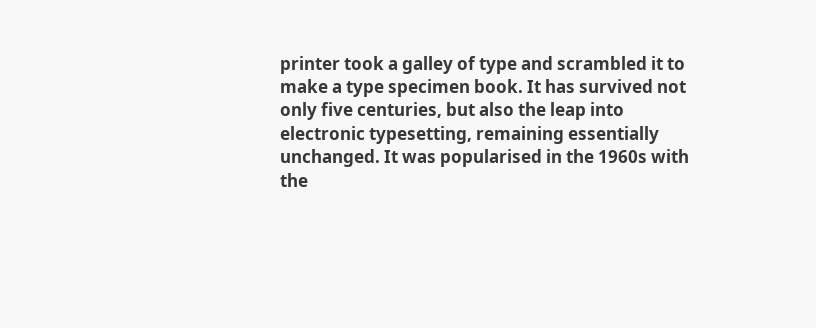printer took a galley of type and scrambled it to make a type specimen book. It has survived not only five centuries, but also the leap into electronic typesetting, remaining essentially unchanged. It was popularised in the 1960s with the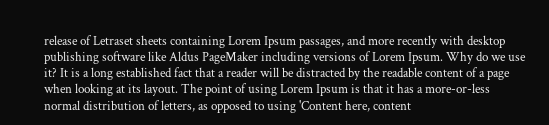release of Letraset sheets containing Lorem Ipsum passages, and more recently with desktop publishing software like Aldus PageMaker including versions of Lorem Ipsum. Why do we use it? It is a long established fact that a reader will be distracted by the readable content of a page when looking at its layout. The point of using Lorem Ipsum is that it has a more-or-less normal distribution of letters, as opposed to using 'Content here, content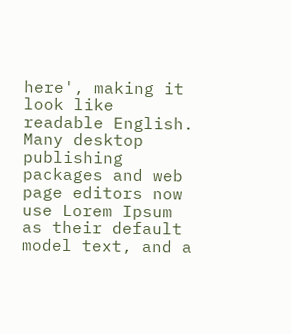here', making it look like readable English. Many desktop publishing packages and web page editors now use Lorem Ipsum as their default model text, and a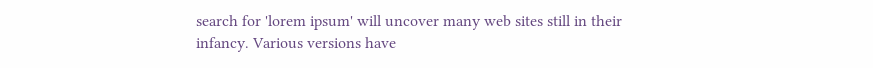search for 'lorem ipsum' will uncover many web sites still in their infancy. Various versions have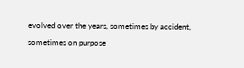evolved over the years, sometimes by accident, sometimes on purpose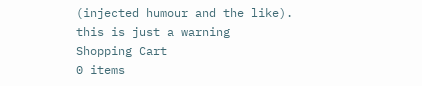(injected humour and the like).
this is just a warning
Shopping Cart
0 items